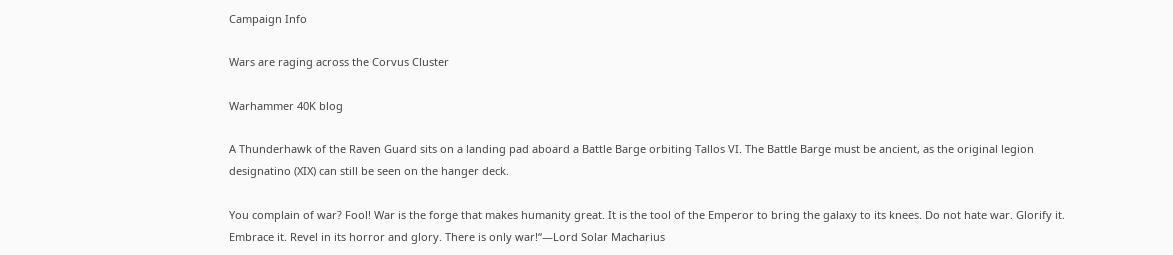Campaign Info

Wars are raging across the Corvus Cluster

Warhammer 40K blog

A Thunderhawk of the Raven Guard sits on a landing pad aboard a Battle Barge orbiting Tallos VI. The Battle Barge must be ancient, as the original legion designatino (XIX) can still be seen on the hanger deck.

You complain of war? Fool! War is the forge that makes humanity great. It is the tool of the Emperor to bring the galaxy to its knees. Do not hate war. Glorify it. Embrace it. Revel in its horror and glory. There is only war!“—Lord Solar Macharius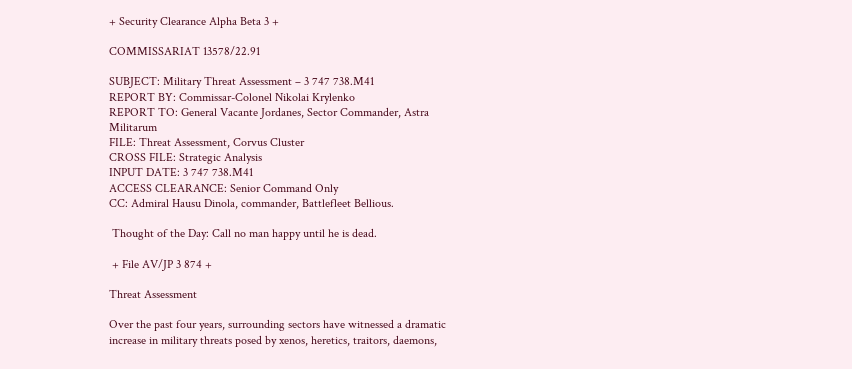+ Security Clearance Alpha Beta 3 +

COMMISSARIAT 13578/22.91

SUBJECT: Military Threat Assessment – 3 747 738.M41
REPORT BY: Commissar-Colonel Nikolai Krylenko
REPORT TO: General Vacante Jordanes, Sector Commander, Astra Militarum
FILE: Threat Assessment, Corvus Cluster
CROSS FILE: Strategic Analysis
INPUT DATE: 3 747 738.M41
ACCESS CLEARANCE: Senior Command Only
CC: Admiral Hausu Dinola, commander, Battlefleet Bellious.

 Thought of the Day: Call no man happy until he is dead.

 + File AV/JP 3 874 +

Threat Assessment

Over the past four years, surrounding sectors have witnessed a dramatic increase in military threats posed by xenos, heretics, traitors, daemons,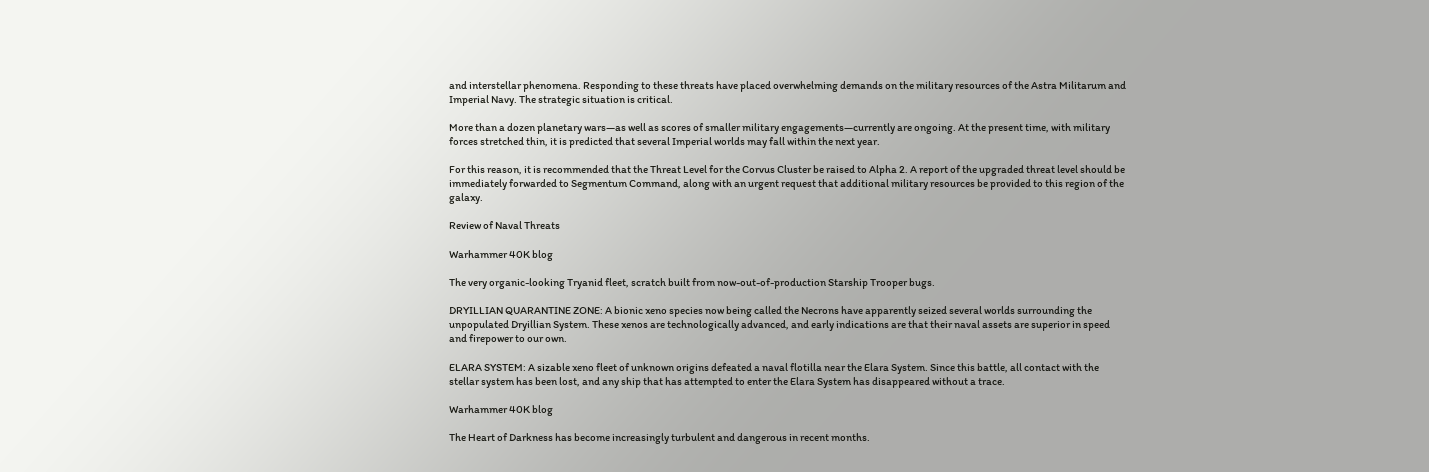and interstellar phenomena. Responding to these threats have placed overwhelming demands on the military resources of the Astra Militarum and Imperial Navy. The strategic situation is critical.

More than a dozen planetary wars—as well as scores of smaller military engagements—currently are ongoing. At the present time, with military forces stretched thin, it is predicted that several Imperial worlds may fall within the next year.

For this reason, it is recommended that the Threat Level for the Corvus Cluster be raised to Alpha 2. A report of the upgraded threat level should be immediately forwarded to Segmentum Command, along with an urgent request that additional military resources be provided to this region of the galaxy.

Review of Naval Threats

Warhammer 40K blog

The very organic-looking Tryanid fleet, scratch built from now-out-of-production Starship Trooper bugs.

DRYILLIAN QUARANTINE ZONE: A bionic xeno species now being called the Necrons have apparently seized several worlds surrounding the unpopulated Dryillian System. These xenos are technologically advanced, and early indications are that their naval assets are superior in speed and firepower to our own.

ELARA SYSTEM: A sizable xeno fleet of unknown origins defeated a naval flotilla near the Elara System. Since this battle, all contact with the stellar system has been lost, and any ship that has attempted to enter the Elara System has disappeared without a trace.

Warhammer 40K blog

The Heart of Darkness has become increasingly turbulent and dangerous in recent months.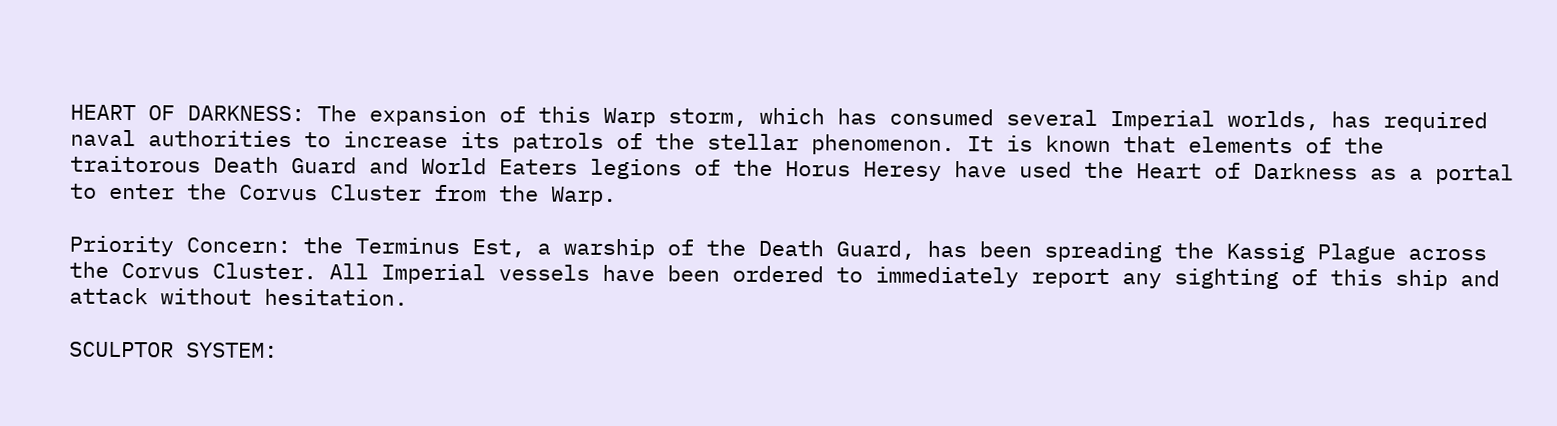HEART OF DARKNESS: The expansion of this Warp storm, which has consumed several Imperial worlds, has required naval authorities to increase its patrols of the stellar phenomenon. It is known that elements of the traitorous Death Guard and World Eaters legions of the Horus Heresy have used the Heart of Darkness as a portal to enter the Corvus Cluster from the Warp.

Priority Concern: the Terminus Est, a warship of the Death Guard, has been spreading the Kassig Plague across the Corvus Cluster. All Imperial vessels have been ordered to immediately report any sighting of this ship and attack without hesitation.

SCULPTOR SYSTEM: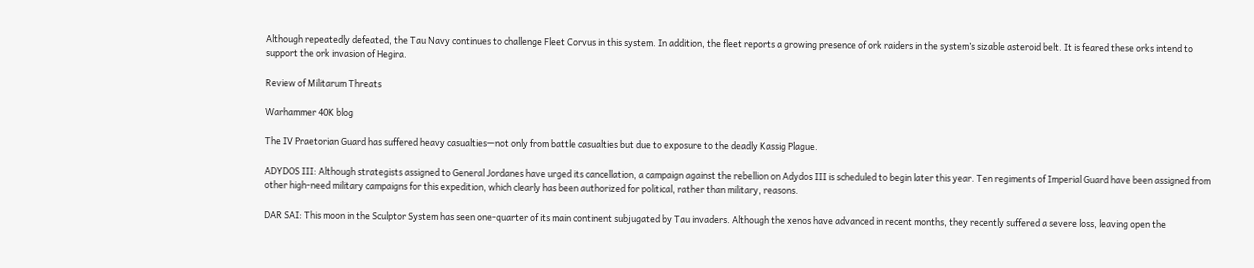Although repeatedly defeated, the Tau Navy continues to challenge Fleet Corvus in this system. In addition, the fleet reports a growing presence of ork raiders in the system’s sizable asteroid belt. It is feared these orks intend to support the ork invasion of Hegira.

Review of Militarum Threats

Warhammer 40K blog

The IV Praetorian Guard has suffered heavy casualties—not only from battle casualties but due to exposure to the deadly Kassig Plague.

ADYDOS III: Although strategists assigned to General Jordanes have urged its cancellation, a campaign against the rebellion on Adydos III is scheduled to begin later this year. Ten regiments of Imperial Guard have been assigned from other high-need military campaigns for this expedition, which clearly has been authorized for political, rather than military, reasons.

DAR SAI: This moon in the Sculptor System has seen one-quarter of its main continent subjugated by Tau invaders. Although the xenos have advanced in recent months, they recently suffered a severe loss, leaving open the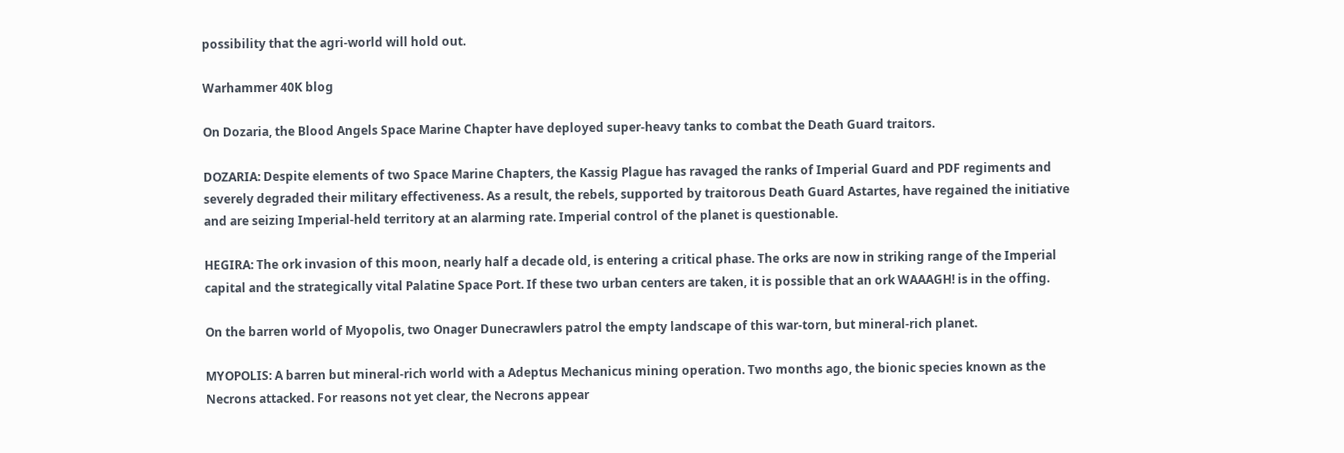possibility that the agri-world will hold out.

Warhammer 40K blog

On Dozaria, the Blood Angels Space Marine Chapter have deployed super-heavy tanks to combat the Death Guard traitors.

DOZARIA: Despite elements of two Space Marine Chapters, the Kassig Plague has ravaged the ranks of Imperial Guard and PDF regiments and severely degraded their military effectiveness. As a result, the rebels, supported by traitorous Death Guard Astartes, have regained the initiative and are seizing Imperial-held territory at an alarming rate. Imperial control of the planet is questionable.

HEGIRA: The ork invasion of this moon, nearly half a decade old, is entering a critical phase. The orks are now in striking range of the Imperial capital and the strategically vital Palatine Space Port. If these two urban centers are taken, it is possible that an ork WAAAGH! is in the offing.

On the barren world of Myopolis, two Onager Dunecrawlers patrol the empty landscape of this war-torn, but mineral-rich planet.

MYOPOLIS: A barren but mineral-rich world with a Adeptus Mechanicus mining operation. Two months ago, the bionic species known as the Necrons attacked. For reasons not yet clear, the Necrons appear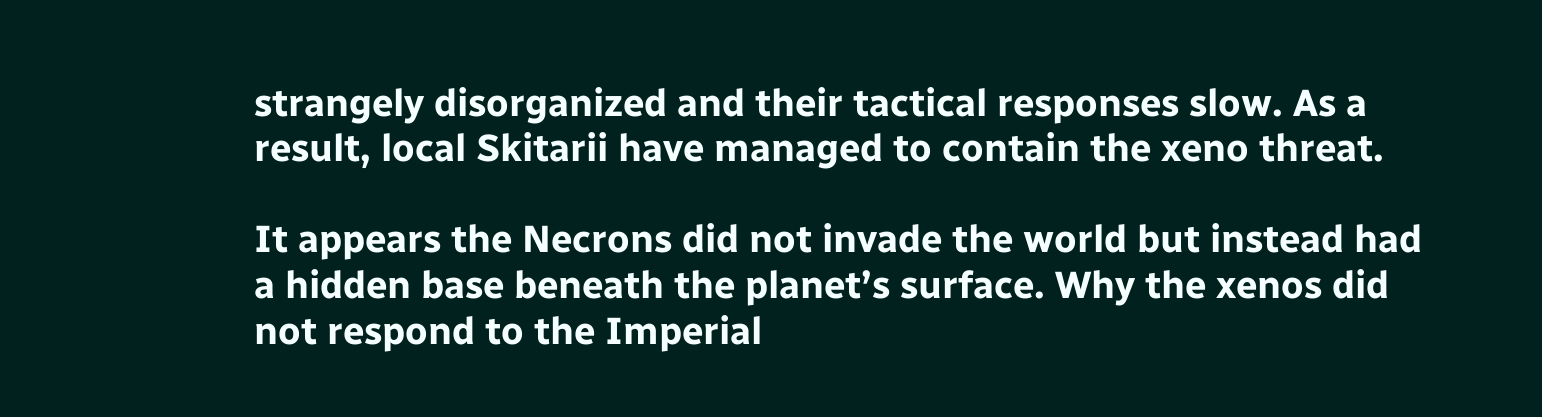strangely disorganized and their tactical responses slow. As a result, local Skitarii have managed to contain the xeno threat.

It appears the Necrons did not invade the world but instead had a hidden base beneath the planet’s surface. Why the xenos did not respond to the Imperial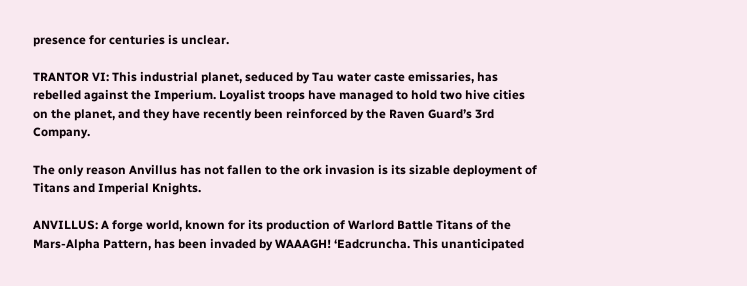presence for centuries is unclear.

TRANTOR VI: This industrial planet, seduced by Tau water caste emissaries, has rebelled against the Imperium. Loyalist troops have managed to hold two hive cities on the planet, and they have recently been reinforced by the Raven Guard’s 3rd Company.

The only reason Anvillus has not fallen to the ork invasion is its sizable deployment of Titans and Imperial Knights.

ANVILLUS: A forge world, known for its production of Warlord Battle Titans of the Mars-Alpha Pattern, has been invaded by WAAAGH! ‘Eadcruncha. This unanticipated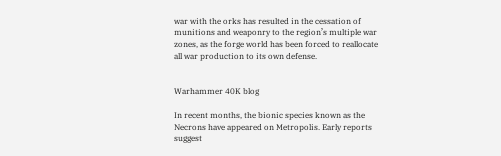war with the orks has resulted in the cessation of munitions and weaponry to the region’s multiple war zones, as the forge world has been forced to reallocate all war production to its own defense.


Warhammer 40K blog

In recent months, the bionic species known as the Necrons have appeared on Metropolis. Early reports suggest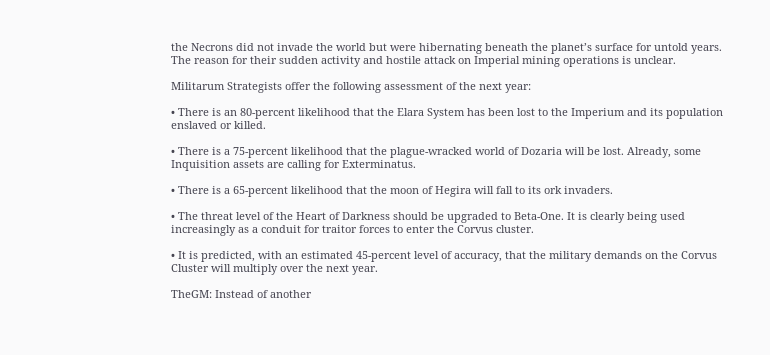the Necrons did not invade the world but were hibernating beneath the planet’s surface for untold years. The reason for their sudden activity and hostile attack on Imperial mining operations is unclear.

Militarum Strategists offer the following assessment of the next year:

• There is an 80-percent likelihood that the Elara System has been lost to the Imperium and its population enslaved or killed.

• There is a 75-percent likelihood that the plague-wracked world of Dozaria will be lost. Already, some Inquisition assets are calling for Exterminatus.

• There is a 65-percent likelihood that the moon of Hegira will fall to its ork invaders.

• The threat level of the Heart of Darkness should be upgraded to Beta-One. It is clearly being used increasingly as a conduit for traitor forces to enter the Corvus cluster.

• It is predicted, with an estimated 45-percent level of accuracy, that the military demands on the Corvus Cluster will multiply over the next year.

TheGM: Instead of another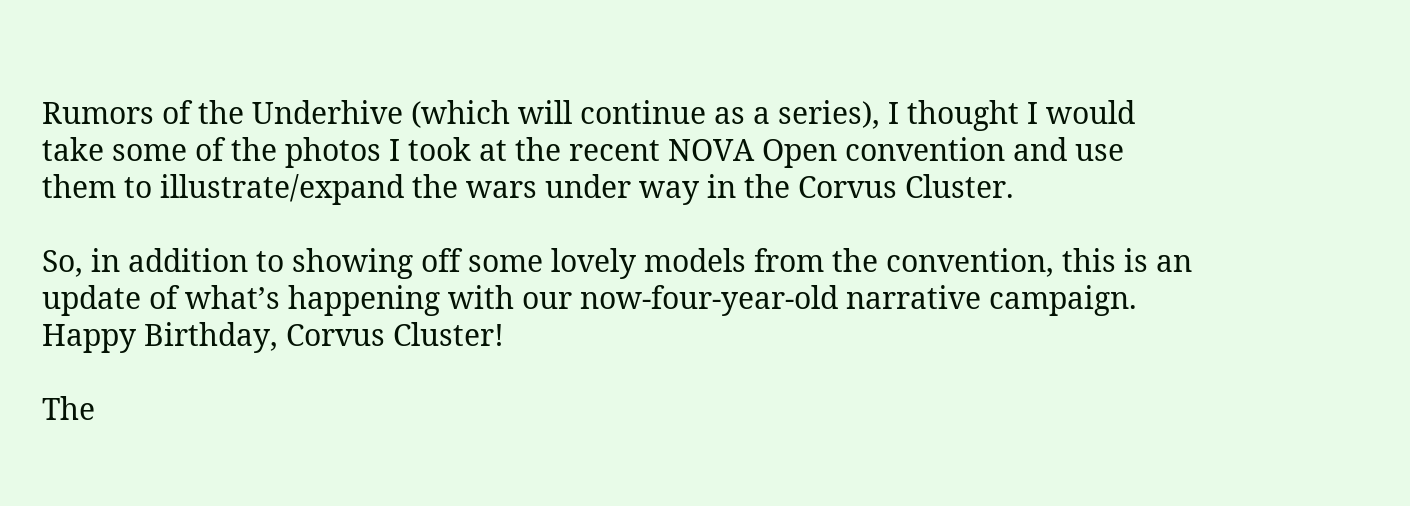Rumors of the Underhive (which will continue as a series), I thought I would take some of the photos I took at the recent NOVA Open convention and use them to illustrate/expand the wars under way in the Corvus Cluster.

So, in addition to showing off some lovely models from the convention, this is an update of what’s happening with our now-four-year-old narrative campaign. Happy Birthday, Corvus Cluster!

The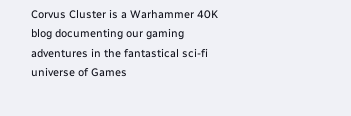Corvus Cluster is a Warhammer 40K blog documenting our gaming adventures in the fantastical sci-fi universe of Games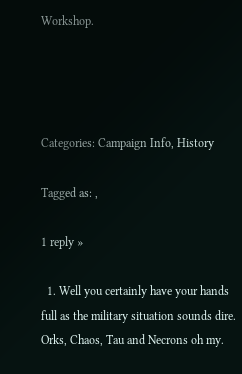Workshop.




Categories: Campaign Info, History

Tagged as: ,

1 reply »

  1. Well you certainly have your hands full as the military situation sounds dire. Orks, Chaos, Tau and Necrons oh my.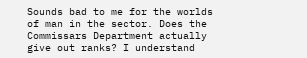Sounds bad to me for the worlds of man in the sector. Does the Commissars Department actually give out ranks? I understand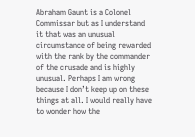Abraham Gaunt is a Colonel Commissar but as I understand it that was an unusual circumstance of being rewarded with the rank by the commander of the crusade and is highly unusual. Perhaps I am wrong because I don’t keep up on these things at all. I would really have to wonder how the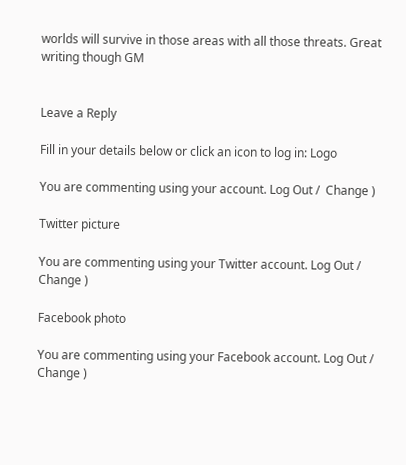worlds will survive in those areas with all those threats. Great writing though GM


Leave a Reply

Fill in your details below or click an icon to log in: Logo

You are commenting using your account. Log Out /  Change )

Twitter picture

You are commenting using your Twitter account. Log Out /  Change )

Facebook photo

You are commenting using your Facebook account. Log Out /  Change )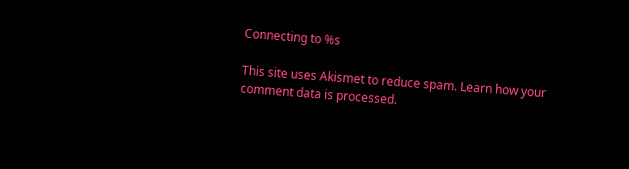Connecting to %s

This site uses Akismet to reduce spam. Learn how your comment data is processed.